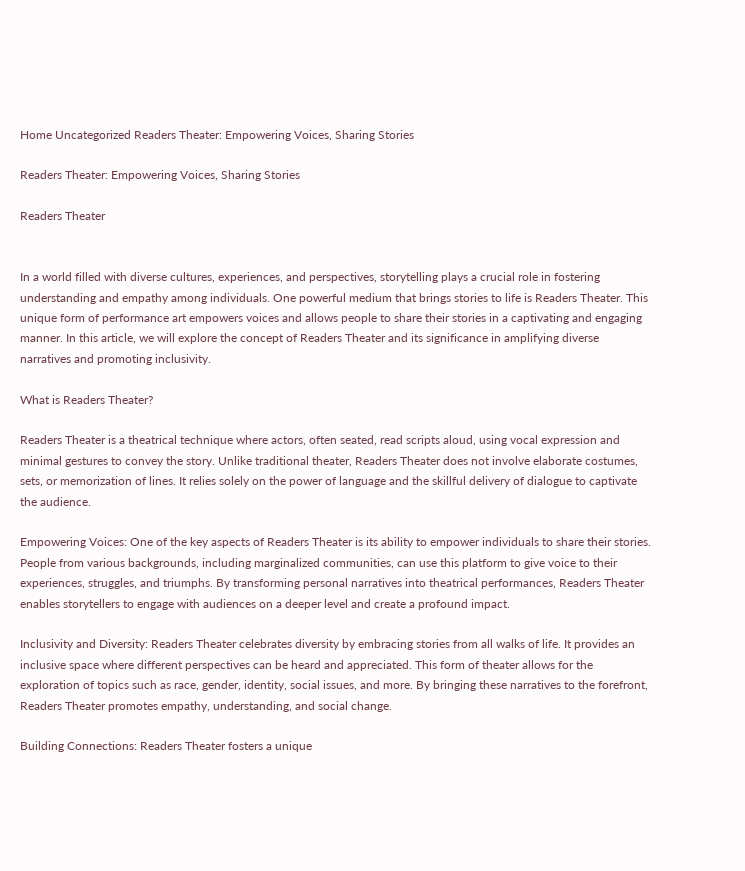Home Uncategorized Readers Theater: Empowering Voices, Sharing Stories

Readers Theater: Empowering Voices, Sharing Stories

Readers Theater


In a world filled with diverse cultures, experiences, and perspectives, storytelling plays a crucial role in fostering understanding and empathy among individuals. One powerful medium that brings stories to life is Readers Theater. This unique form of performance art empowers voices and allows people to share their stories in a captivating and engaging manner. In this article, we will explore the concept of Readers Theater and its significance in amplifying diverse narratives and promoting inclusivity.

What is Readers Theater?

Readers Theater is a theatrical technique where actors, often seated, read scripts aloud, using vocal expression and minimal gestures to convey the story. Unlike traditional theater, Readers Theater does not involve elaborate costumes, sets, or memorization of lines. It relies solely on the power of language and the skillful delivery of dialogue to captivate the audience.

Empowering Voices: One of the key aspects of Readers Theater is its ability to empower individuals to share their stories. People from various backgrounds, including marginalized communities, can use this platform to give voice to their experiences, struggles, and triumphs. By transforming personal narratives into theatrical performances, Readers Theater enables storytellers to engage with audiences on a deeper level and create a profound impact.

Inclusivity and Diversity: Readers Theater celebrates diversity by embracing stories from all walks of life. It provides an inclusive space where different perspectives can be heard and appreciated. This form of theater allows for the exploration of topics such as race, gender, identity, social issues, and more. By bringing these narratives to the forefront, Readers Theater promotes empathy, understanding, and social change.

Building Connections: Readers Theater fosters a unique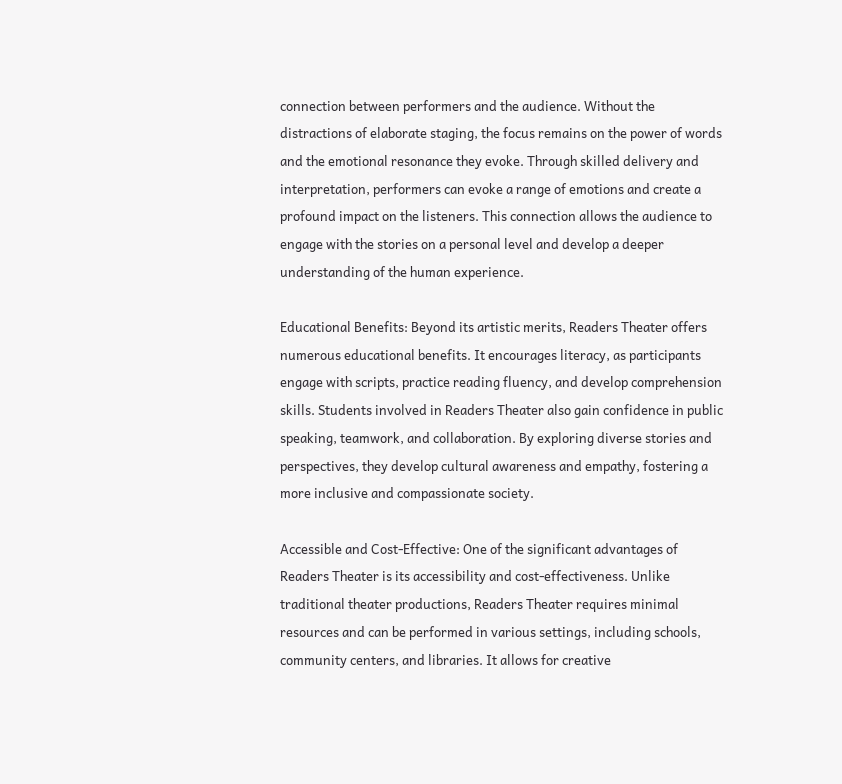connection between performers and the audience. Without the distractions of elaborate staging, the focus remains on the power of words and the emotional resonance they evoke. Through skilled delivery and interpretation, performers can evoke a range of emotions and create a profound impact on the listeners. This connection allows the audience to engage with the stories on a personal level and develop a deeper understanding of the human experience.

Educational Benefits: Beyond its artistic merits, Readers Theater offers numerous educational benefits. It encourages literacy, as participants engage with scripts, practice reading fluency, and develop comprehension skills. Students involved in Readers Theater also gain confidence in public speaking, teamwork, and collaboration. By exploring diverse stories and perspectives, they develop cultural awareness and empathy, fostering a more inclusive and compassionate society.

Accessible and Cost-Effective: One of the significant advantages of Readers Theater is its accessibility and cost-effectiveness. Unlike traditional theater productions, Readers Theater requires minimal resources and can be performed in various settings, including schools, community centers, and libraries. It allows for creative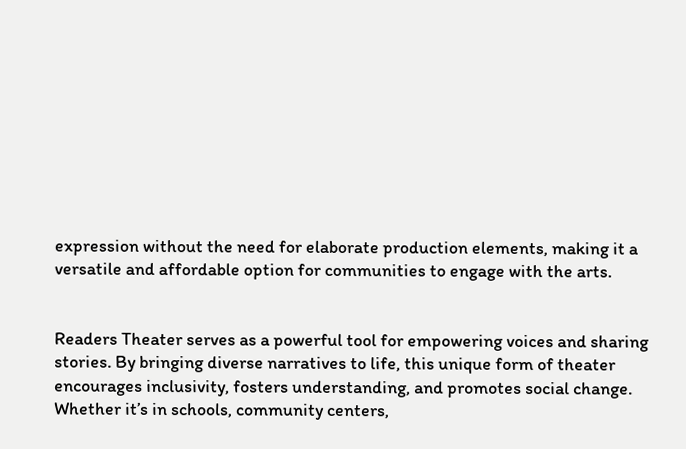expression without the need for elaborate production elements, making it a versatile and affordable option for communities to engage with the arts.


Readers Theater serves as a powerful tool for empowering voices and sharing stories. By bringing diverse narratives to life, this unique form of theater encourages inclusivity, fosters understanding, and promotes social change. Whether it’s in schools, community centers,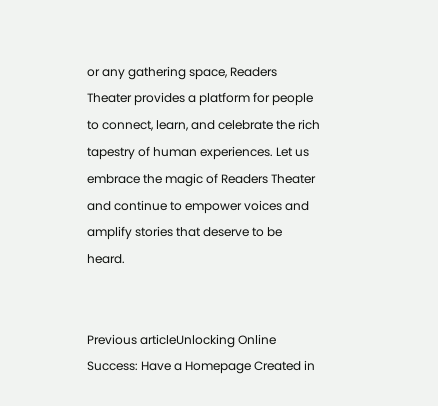or any gathering space, Readers Theater provides a platform for people to connect, learn, and celebrate the rich tapestry of human experiences. Let us embrace the magic of Readers Theater and continue to empower voices and amplify stories that deserve to be heard.


Previous articleUnlocking Online Success: Have a Homepage Created in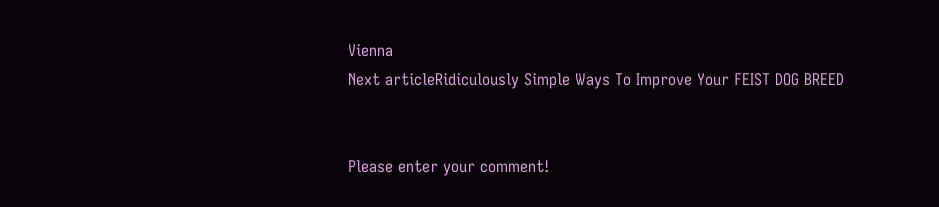Vienna
Next articleRidiculously Simple Ways To Improve Your FEIST DOG BREED


Please enter your comment!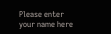Please enter your name here